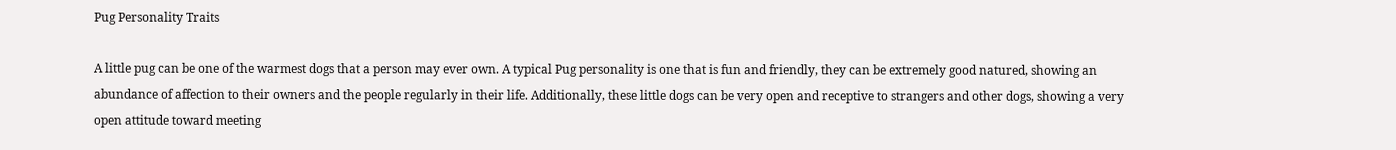Pug Personality Traits

A little pug can be one of the warmest dogs that a person may ever own. A typical Pug personality is one that is fun and friendly, they can be extremely good natured, showing an abundance of affection to their owners and the people regularly in their life. Additionally, these little dogs can be very open and receptive to strangers and other dogs, showing a very open attitude toward meeting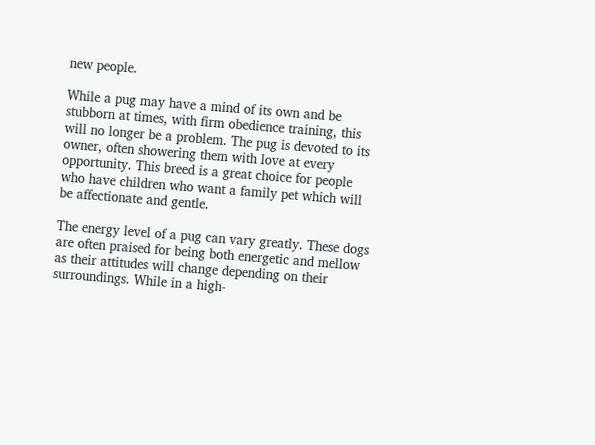new people.

While a pug may have a mind of its own and be stubborn at times, with firm obedience training, this will no longer be a problem. The pug is devoted to its owner, often showering them with love at every opportunity. This breed is a great choice for people who have children who want a family pet which will be affectionate and gentle.

The energy level of a pug can vary greatly. These dogs are often praised for being both energetic and mellow as their attitudes will change depending on their surroundings. While in a high-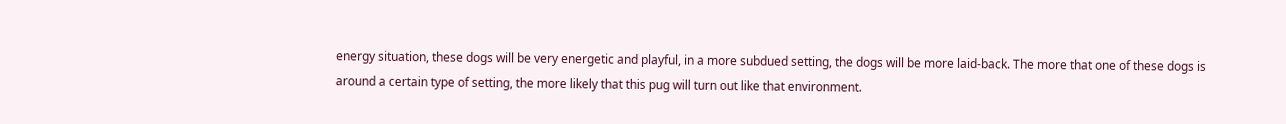energy situation, these dogs will be very energetic and playful, in a more subdued setting, the dogs will be more laid-back. The more that one of these dogs is around a certain type of setting, the more likely that this pug will turn out like that environment.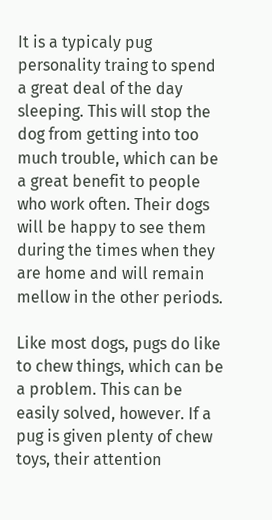It is a typicaly pug personality traing to spend a great deal of the day sleeping. This will stop the dog from getting into too much trouble, which can be a great benefit to people who work often. Their dogs will be happy to see them during the times when they are home and will remain mellow in the other periods.

Like most dogs, pugs do like to chew things, which can be a problem. This can be easily solved, however. If a pug is given plenty of chew toys, their attention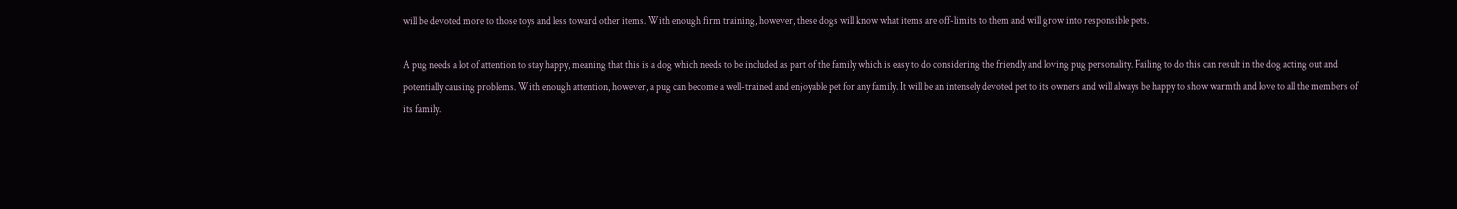will be devoted more to those toys and less toward other items. With enough firm training, however, these dogs will know what items are off-limits to them and will grow into responsible pets.

A pug needs a lot of attention to stay happy, meaning that this is a dog which needs to be included as part of the family which is easy to do considering the friendly and loving pug personality. Failing to do this can result in the dog acting out and potentially causing problems. With enough attention, however, a pug can become a well-trained and enjoyable pet for any family. It will be an intensely devoted pet to its owners and will always be happy to show warmth and love to all the members of its family.